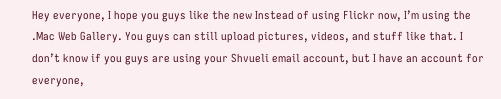Hey everyone, I hope you guys like the new Instead of using Flickr now, I’m using the .Mac Web Gallery. You guys can still upload pictures, videos, and stuff like that. I don’t know if you guys are using your Shvueli email account, but I have an account for everyone,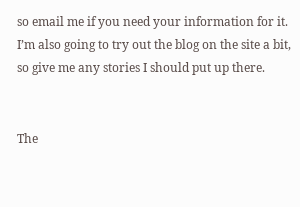so email me if you need your information for it. I’m also going to try out the blog on the site a bit, so give me any stories I should put up there.


The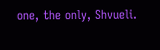one, the only, Shvueli.